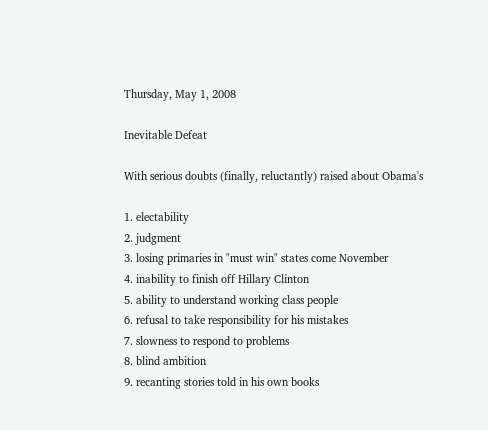Thursday, May 1, 2008

Inevitable Defeat

With serious doubts (finally, reluctantly) raised about Obama's

1. electability
2. judgment
3. losing primaries in "must win" states come November
4. inability to finish off Hillary Clinton
5. ability to understand working class people
6. refusal to take responsibility for his mistakes
7. slowness to respond to problems
8. blind ambition
9. recanting stories told in his own books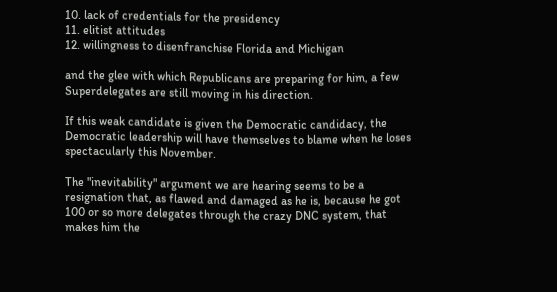10. lack of credentials for the presidency
11. elitist attitudes
12. willingness to disenfranchise Florida and Michigan

and the glee with which Republicans are preparing for him, a few Superdelegates are still moving in his direction.

If this weak candidate is given the Democratic candidacy, the Democratic leadership will have themselves to blame when he loses spectacularly this November.

The "inevitability" argument we are hearing seems to be a resignation that, as flawed and damaged as he is, because he got 100 or so more delegates through the crazy DNC system, that makes him the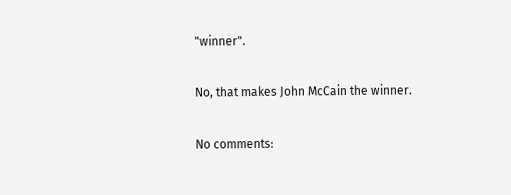"winner".

No, that makes John McCain the winner.

No comments: